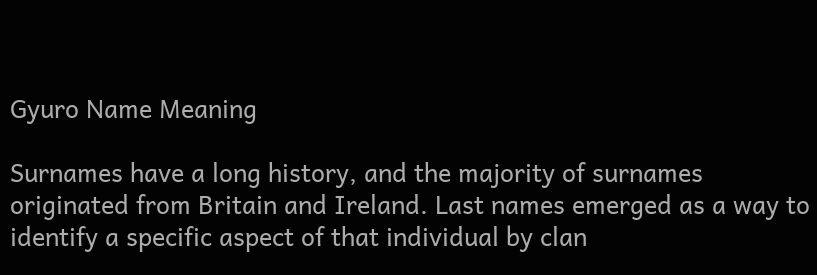Gyuro Name Meaning

Surnames have a long history, and the majority of surnames originated from Britain and Ireland. Last names emerged as a way to identify a specific aspect of that individual by clan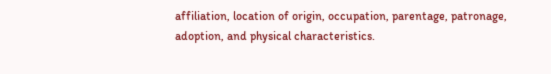affiliation, location of origin, occupation, parentage, patronage, adoption, and physical characteristics.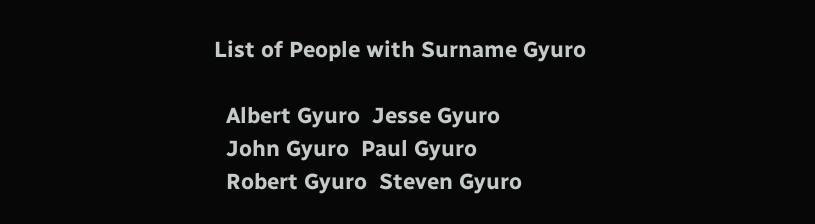List of People with Surname Gyuro

  Albert Gyuro  Jesse Gyuro
  John Gyuro  Paul Gyuro
  Robert Gyuro  Steven Gyuro